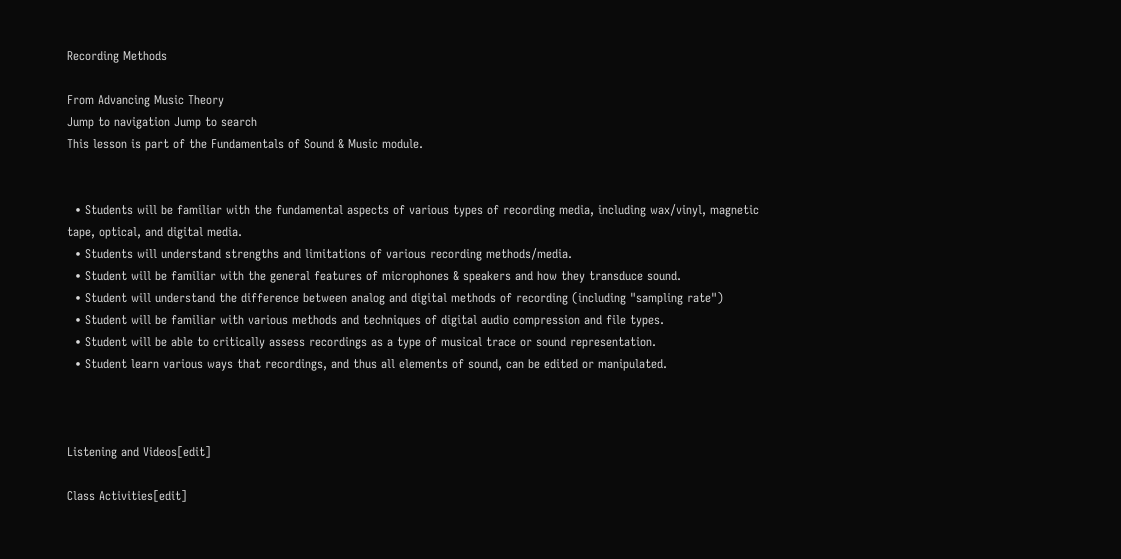Recording Methods

From Advancing Music Theory
Jump to navigation Jump to search
This lesson is part of the Fundamentals of Sound & Music module.


  • Students will be familiar with the fundamental aspects of various types of recording media, including wax/vinyl, magnetic tape, optical, and digital media.
  • Students will understand strengths and limitations of various recording methods/media.
  • Student will be familiar with the general features of microphones & speakers and how they transduce sound.
  • Student will understand the difference between analog and digital methods of recording (including "sampling rate")
  • Student will be familiar with various methods and techniques of digital audio compression and file types.
  • Student will be able to critically assess recordings as a type of musical trace or sound representation.
  • Student learn various ways that recordings, and thus all elements of sound, can be edited or manipulated.



Listening and Videos[edit]

Class Activities[edit]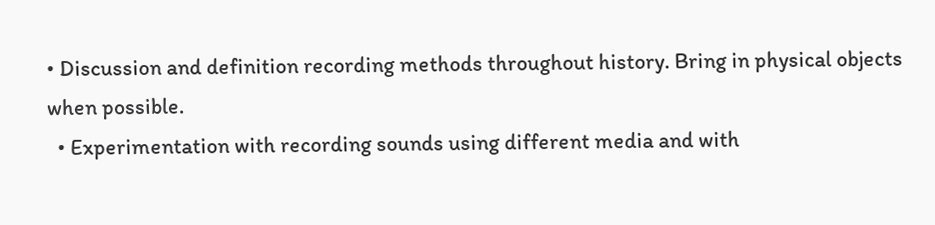• Discussion and definition recording methods throughout history. Bring in physical objects when possible.
  • Experimentation with recording sounds using different media and with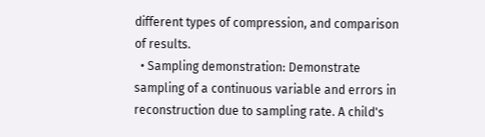different types of compression, and comparison of results.
  • Sampling demonstration: Demonstrate sampling of a continuous variable and errors in reconstruction due to sampling rate. A child's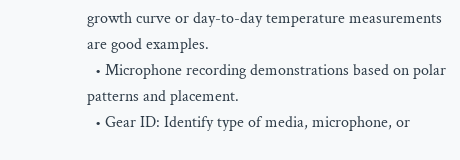growth curve or day-to-day temperature measurements are good examples.
  • Microphone recording demonstrations based on polar patterns and placement.
  • Gear ID: Identify type of media, microphone, or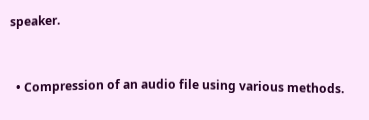speaker.


  • Compression of an audio file using various methods.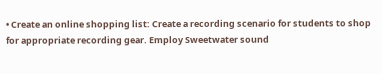• Create an online shopping list: Create a recording scenario for students to shop for appropriate recording gear. Employ Sweetwater sound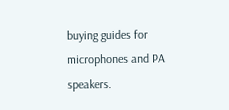buying guides for microphones and PA speakers.